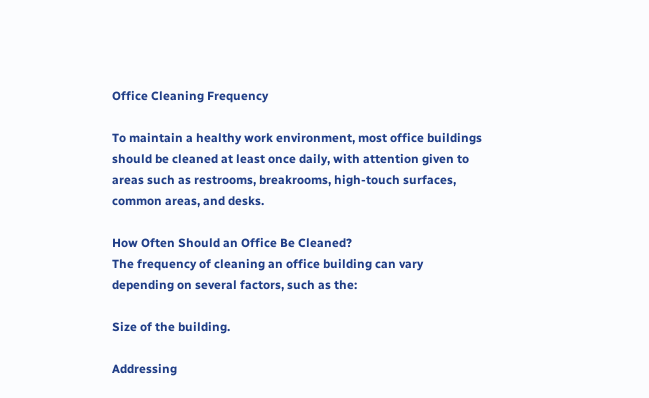Office Cleaning Frequency

To maintain a healthy work environment, most office buildings should be cleaned at least once daily, with attention given to areas such as restrooms, breakrooms, high-touch surfaces, common areas, and desks.

How Often Should an Office Be Cleaned?
The frequency of cleaning an office building can vary depending on several factors, such as the:

Size of the building.

Addressing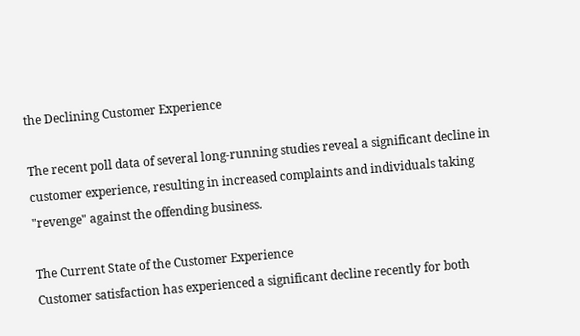the Declining Customer Experience

The recent poll data of several long-running studies reveal a significant decline in customer experience, resulting in increased complaints and individuals taking "revenge" against the offending business.

The Current State of the Customer Experience
Customer satisfaction has experienced a significant decline recently for both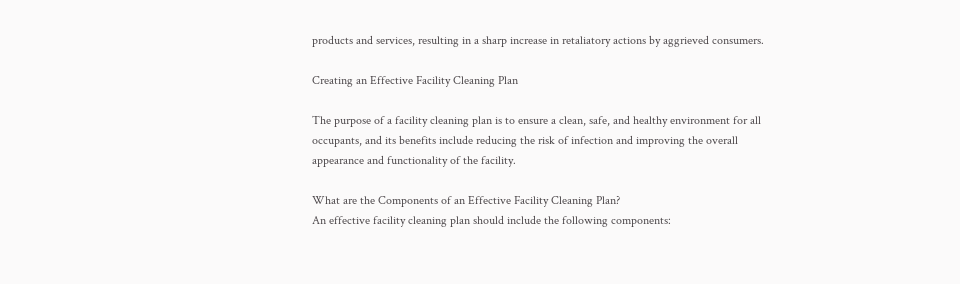products and services, resulting in a sharp increase in retaliatory actions by aggrieved consumers.

Creating an Effective Facility Cleaning Plan

The purpose of a facility cleaning plan is to ensure a clean, safe, and healthy environment for all occupants, and its benefits include reducing the risk of infection and improving the overall appearance and functionality of the facility.

What are the Components of an Effective Facility Cleaning Plan?
An effective facility cleaning plan should include the following components: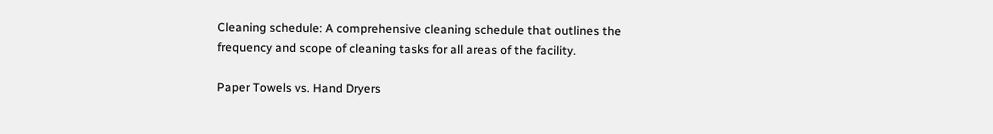Cleaning schedule: A comprehensive cleaning schedule that outlines the frequency and scope of cleaning tasks for all areas of the facility.

Paper Towels vs. Hand Dryers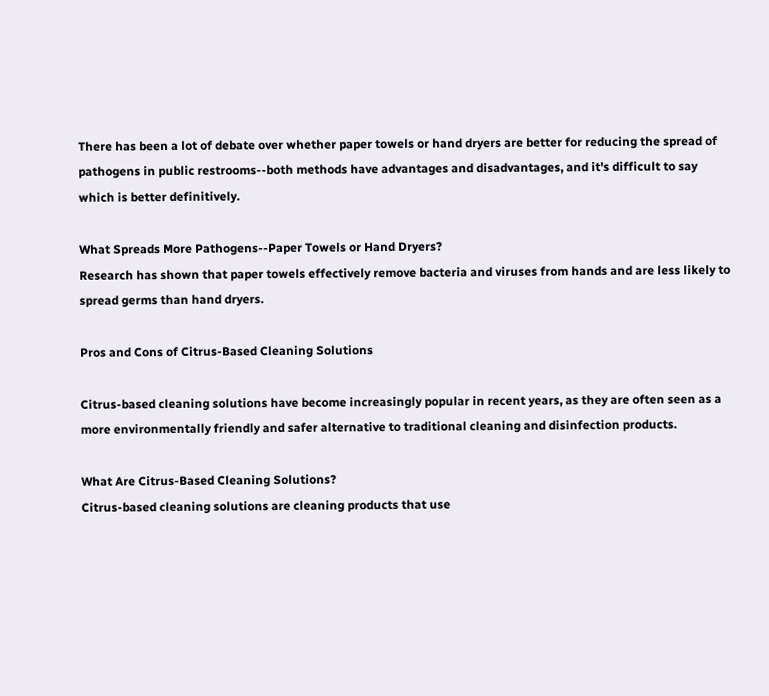There has been a lot of debate over whether paper towels or hand dryers are better for reducing the spread of pathogens in public restrooms--both methods have advantages and disadvantages, and it's difficult to say which is better definitively.

What Spreads More Pathogens--Paper Towels or Hand Dryers?
Research has shown that paper towels effectively remove bacteria and viruses from hands and are less likely to spread germs than hand dryers.

Pros and Cons of Citrus-Based Cleaning Solutions

Citrus-based cleaning solutions have become increasingly popular in recent years, as they are often seen as a more environmentally friendly and safer alternative to traditional cleaning and disinfection products.

What Are Citrus-Based Cleaning Solutions?
Citrus-based cleaning solutions are cleaning products that use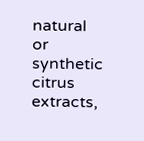natural or synthetic citrus extracts,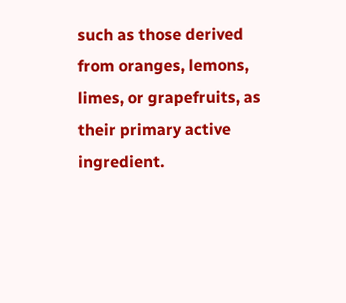such as those derived from oranges, lemons, limes, or grapefruits, as their primary active ingredient.